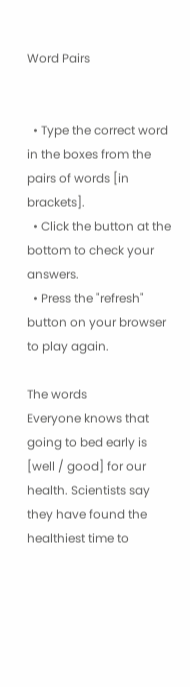Word Pairs


  • Type the correct word in the boxes from the pairs of words [in brackets].
  • Click the button at the bottom to check your answers.
  • Press the "refresh" button on your browser to play again.

The words
Everyone knows that going to bed early is [well / good] for our health. Scientists say they have found the healthiest time to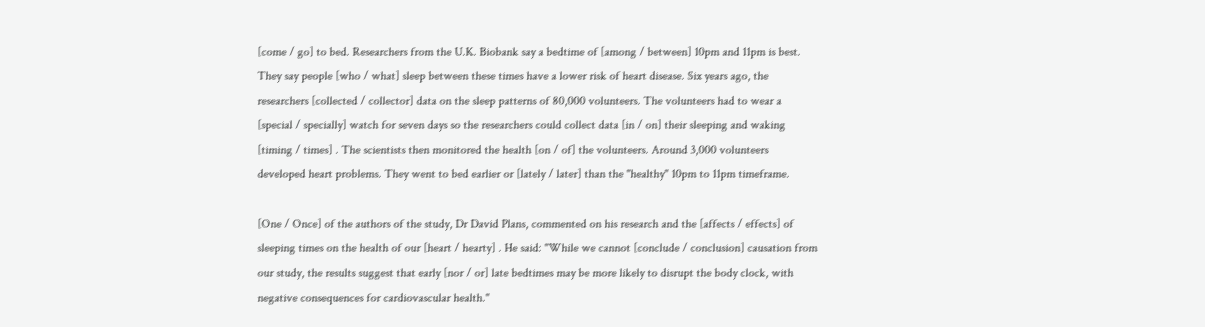[come / go] to bed. Researchers from the U.K. Biobank say a bedtime of [among / between] 10pm and 11pm is best. They say people [who / what] sleep between these times have a lower risk of heart disease. Six years ago, the researchers [collected / collector] data on the sleep patterns of 80,000 volunteers. The volunteers had to wear a [special / specially] watch for seven days so the researchers could collect data [in / on] their sleeping and waking [timing / times] . The scientists then monitored the health [on / of] the volunteers. Around 3,000 volunteers developed heart problems. They went to bed earlier or [lately / later] than the "healthy" 10pm to 11pm timeframe.

[One / Once] of the authors of the study, Dr David Plans, commented on his research and the [affects / effects] of sleeping times on the health of our [heart / hearty] . He said: "While we cannot [conclude / conclusion] causation from our study, the results suggest that early [nor / or] late bedtimes may be more likely to disrupt the body clock, with negative consequences for cardiovascular health."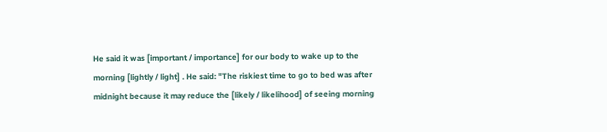He said it was [important / importance] for our body to wake up to the morning [lightly / light] . He said: "The riskiest time to go to bed was after midnight because it may reduce the [likely / likelihood] of seeing morning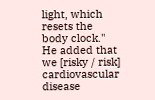light, which resets the body clock." He added that we [risky / risk] cardiovascular disease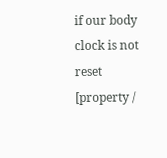if our body clock is not reset [property /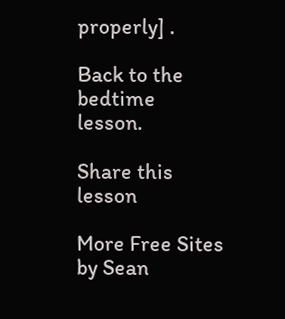properly] .

Back to the bedtime lesson.

Share this lesson

More Free Sites by Sean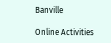Banville

Online Activities